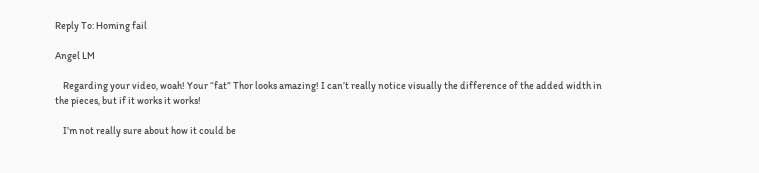Reply To: Homing fail

Angel LM

    Regarding your video, woah! Your “fat” Thor looks amazing! I can’t really notice visually the difference of the added width in the pieces, but if it works it works!

    I’m not really sure about how it could be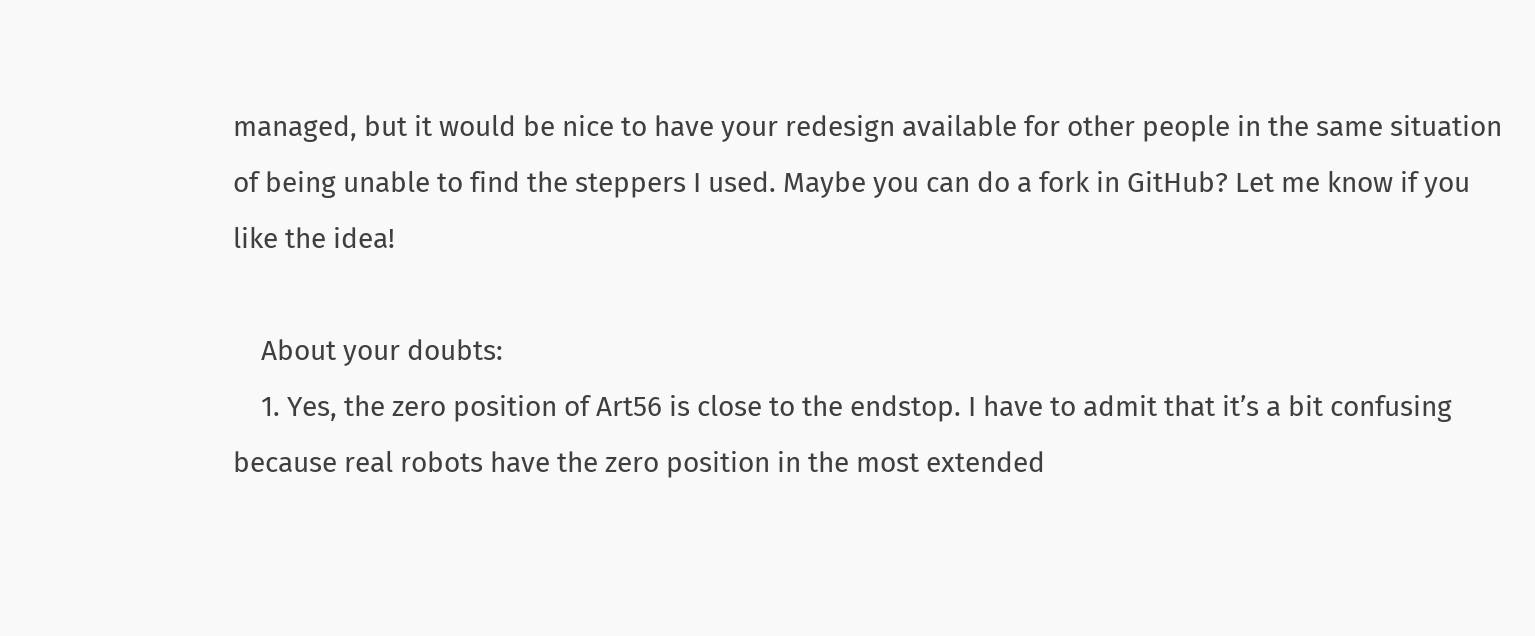managed, but it would be nice to have your redesign available for other people in the same situation of being unable to find the steppers I used. Maybe you can do a fork in GitHub? Let me know if you like the idea!

    About your doubts:
    1. Yes, the zero position of Art56 is close to the endstop. I have to admit that it’s a bit confusing because real robots have the zero position in the most extended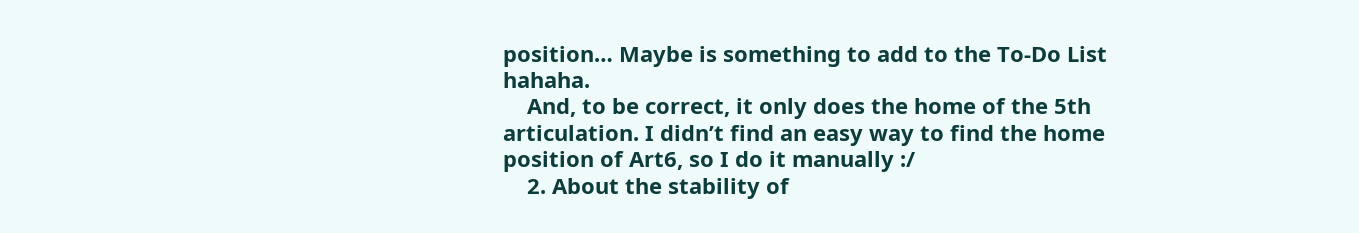position… Maybe is something to add to the To-Do List hahaha.
    And, to be correct, it only does the home of the 5th articulation. I didn’t find an easy way to find the home position of Art6, so I do it manually :/
    2. About the stability of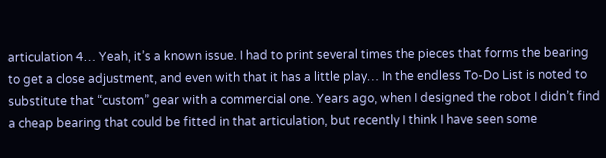articulation 4… Yeah, it’s a known issue. I had to print several times the pieces that forms the bearing to get a close adjustment, and even with that it has a little play… In the endless To-Do List is noted to substitute that “custom” gear with a commercial one. Years ago, when I designed the robot I didn’t find a cheap bearing that could be fitted in that articulation, but recently I think I have seen some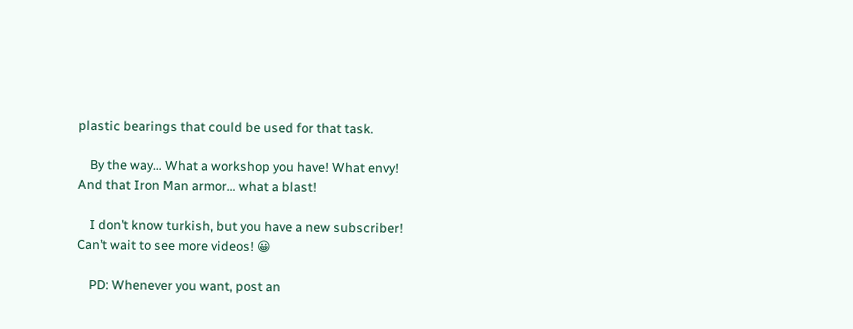plastic bearings that could be used for that task.

    By the way… What a workshop you have! What envy! And that Iron Man armor… what a blast!

    I don’t know turkish, but you have a new subscriber! Can’t wait to see more videos! 😀

    PD: Whenever you want, post an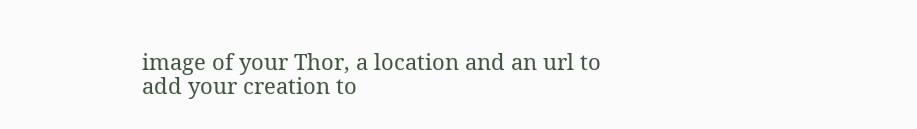image of your Thor, a location and an url to add your creation to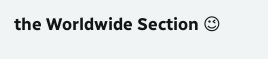the Worldwide Section 😉